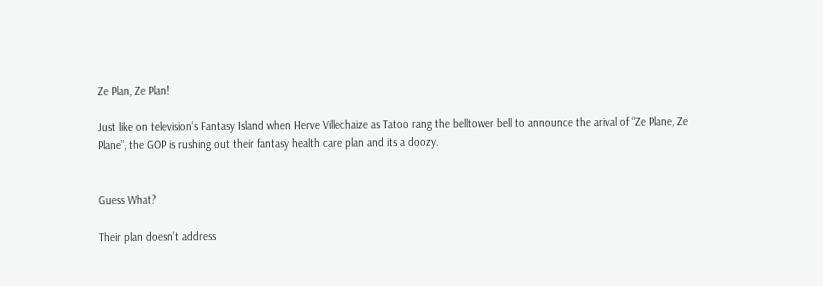Ze Plan, Ze Plan!

Just like on television’s Fantasy Island when Herve Villechaize as Tatoo rang the belltower bell to announce the arival of “Ze Plane, Ze Plane”, the GOP is rushing out their fantasy health care plan and its a doozy.


Guess What?

Their plan doesn’t address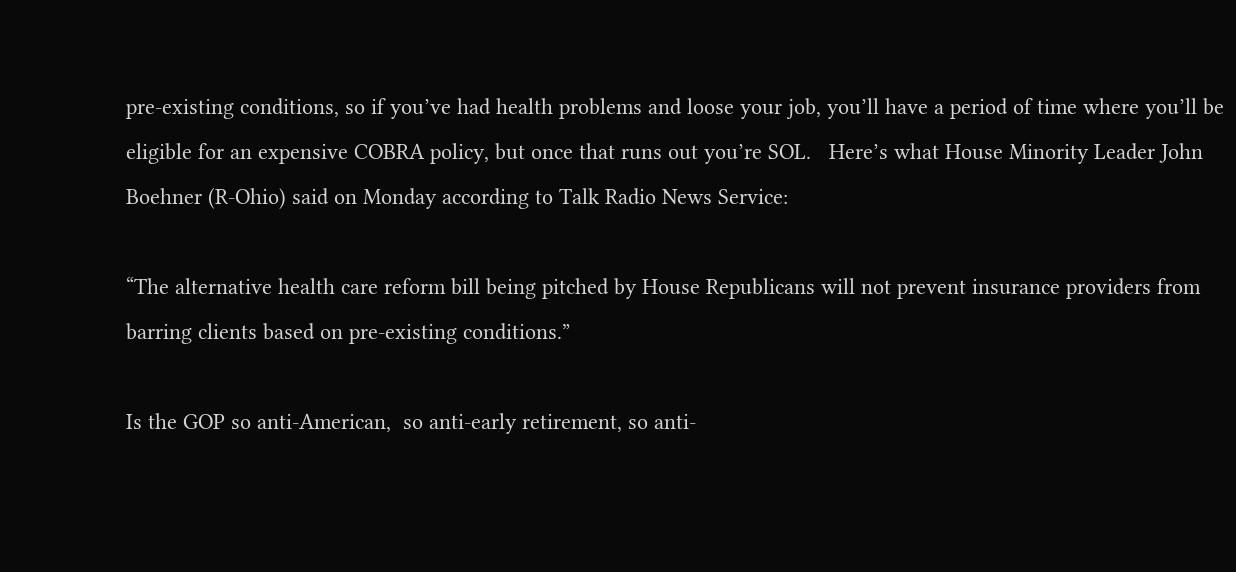pre-existing conditions, so if you’ve had health problems and loose your job, you’ll have a period of time where you’ll be eligible for an expensive COBRA policy, but once that runs out you’re SOL.   Here’s what House Minority Leader John Boehner (R-Ohio) said on Monday according to Talk Radio News Service:

“The alternative health care reform bill being pitched by House Republicans will not prevent insurance providers from barring clients based on pre-existing conditions.”

Is the GOP so anti-American,  so anti-early retirement, so anti-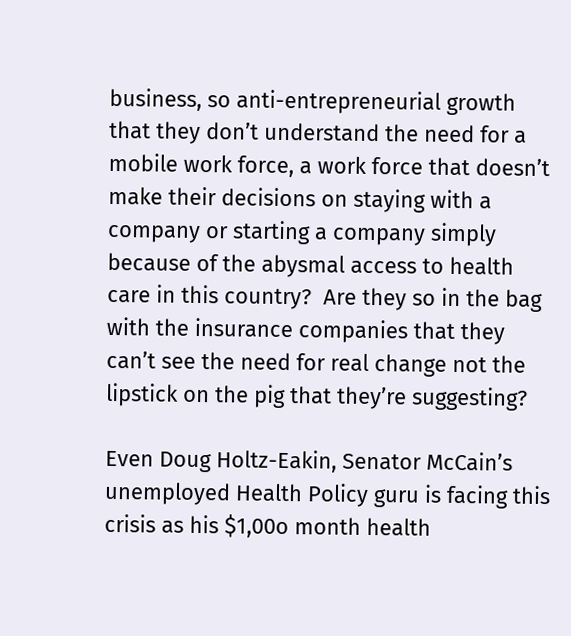business, so anti-entrepreneurial growth that they don’t understand the need for a mobile work force, a work force that doesn’t make their decisions on staying with a company or starting a company simply because of the abysmal access to health care in this country?  Are they so in the bag with the insurance companies that they can’t see the need for real change not the lipstick on the pig that they’re suggesting?

Even Doug Holtz-Eakin, Senator McCain’s unemployed Health Policy guru is facing this crisis as his $1,00o month health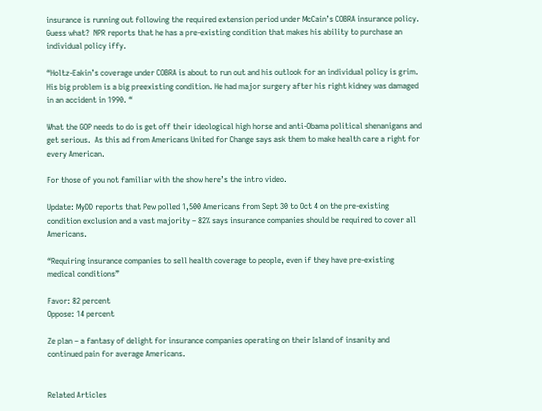insurance is running out following the required extension period under McCain’s COBRA insurance policy.  Guess what?  NPR reports that he has a pre-existing condition that makes his ability to purchase an individual policy iffy.

“Holtz-Eakin’s coverage under COBRA is about to run out and his outlook for an individual policy is grim. His big problem is a big preexisting condition. He had major surgery after his right kidney was damaged in an accident in 1990. “

What the GOP needs to do is get off their ideological high horse and anti-Obama political shenanigans and get serious.  As this ad from Americans United for Change says ask them to make health care a right for every American.

For those of you not familiar with the show here’s the intro video.

Update: MyDD reports that Pew polled 1,500 Americans from Sept 30 to Oct 4 on the pre-existing condition exclusion and a vast majority – 82% says insurance companies should be required to cover all Americans.

“Requiring insurance companies to sell health coverage to people, even if they have pre-existing medical conditions”

Favor: 82 percent
Oppose: 14 percent

Ze plan – a fantasy of delight for insurance companies operating on their Island of insanity and continued pain for average Americans.


Related Articles